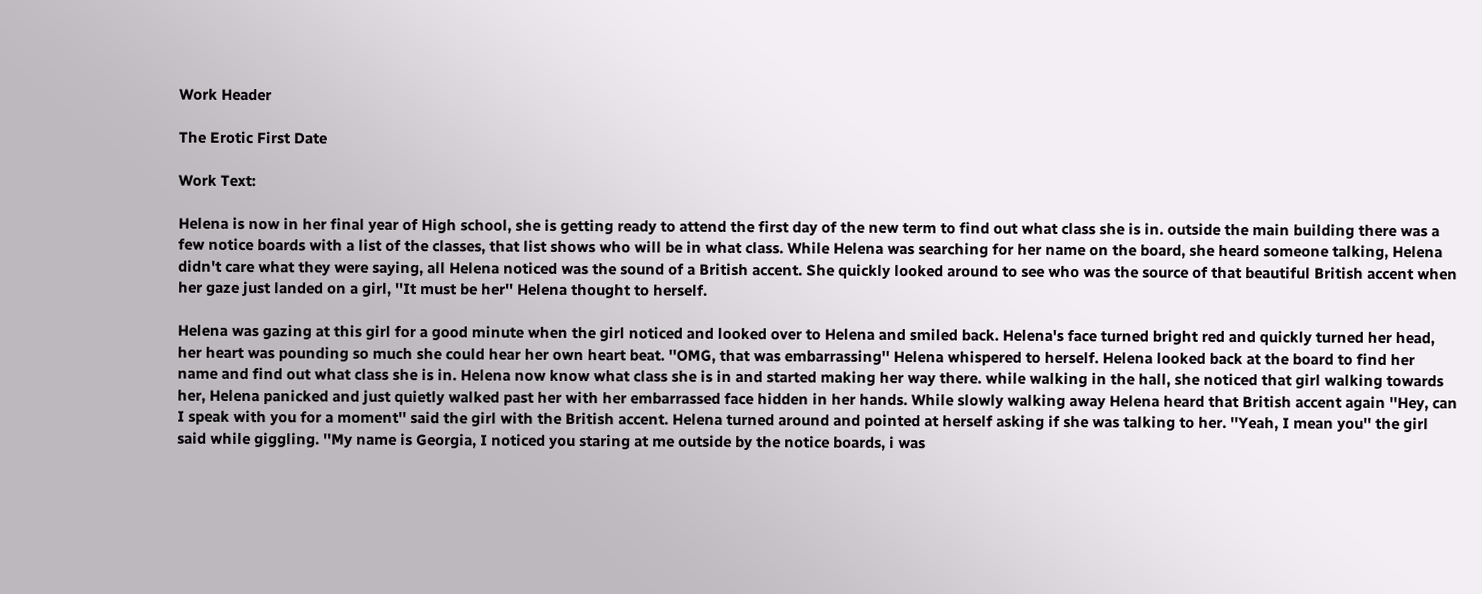Work Header

The Erotic First Date

Work Text:

Helena is now in her final year of High school, she is getting ready to attend the first day of the new term to find out what class she is in. outside the main building there was a few notice boards with a list of the classes, that list shows who will be in what class. While Helena was searching for her name on the board, she heard someone talking, Helena didn't care what they were saying, all Helena noticed was the sound of a British accent. She quickly looked around to see who was the source of that beautiful British accent when her gaze just landed on a girl, ''It must be her'' Helena thought to herself.

Helena was gazing at this girl for a good minute when the girl noticed and looked over to Helena and smiled back. Helena's face turned bright red and quickly turned her head, her heart was pounding so much she could hear her own heart beat. ''OMG, that was embarrassing'' Helena whispered to herself. Helena looked back at the board to find her name and find out what class she is in. Helena now know what class she is in and started making her way there. while walking in the hall, she noticed that girl walking towards her, Helena panicked and just quietly walked past her with her embarrassed face hidden in her hands. While slowly walking away Helena heard that British accent again ''Hey, can I speak with you for a moment'' said the girl with the British accent. Helena turned around and pointed at herself asking if she was talking to her. ''Yeah, I mean you'' the girl said while giggling. ''My name is Georgia, I noticed you staring at me outside by the notice boards, i was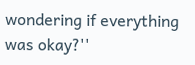wondering if everything was okay?''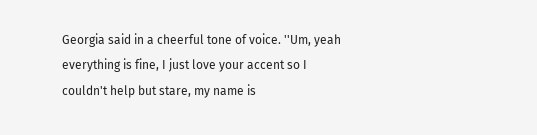Georgia said in a cheerful tone of voice. ''Um, yeah everything is fine, I just love your accent so I couldn't help but stare, my name is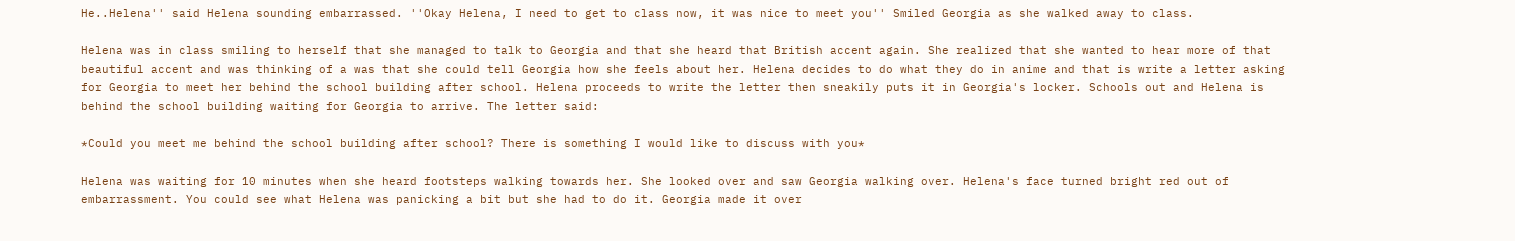He..Helena'' said Helena sounding embarrassed. ''Okay Helena, I need to get to class now, it was nice to meet you'' Smiled Georgia as she walked away to class.

Helena was in class smiling to herself that she managed to talk to Georgia and that she heard that British accent again. She realized that she wanted to hear more of that beautiful accent and was thinking of a was that she could tell Georgia how she feels about her. Helena decides to do what they do in anime and that is write a letter asking for Georgia to meet her behind the school building after school. Helena proceeds to write the letter then sneakily puts it in Georgia's locker. Schools out and Helena is behind the school building waiting for Georgia to arrive. The letter said:

*Could you meet me behind the school building after school? There is something I would like to discuss with you*

Helena was waiting for 10 minutes when she heard footsteps walking towards her. She looked over and saw Georgia walking over. Helena's face turned bright red out of embarrassment. You could see what Helena was panicking a bit but she had to do it. Georgia made it over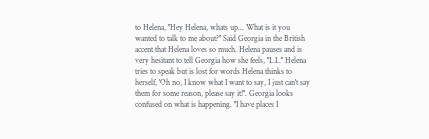to Helena, ''Hey Helena, whats up... What is it you wanted to talk to me about?'' Said Georgia in the British accent that Helena loves so much. Helena pauses and is very hesitant to tell Georgia how she feels, ''I..I..'' Helena tries to speak but is lost for words Helena thinks to herself, 'Oh no, I know what I want to say, I just can't say them for some reason, please say it!''. Georgia looks confused on what is happening. ''I have places I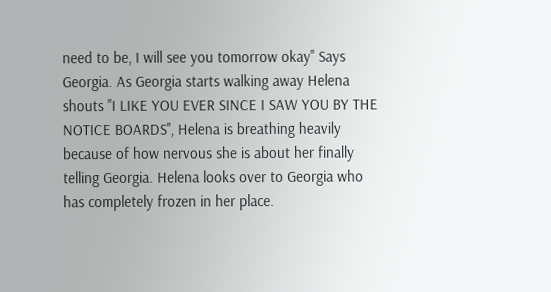need to be, I will see you tomorrow okay'' Says Georgia. As Georgia starts walking away Helena shouts ''I LIKE YOU EVER SINCE I SAW YOU BY THE NOTICE BOARDS'', Helena is breathing heavily because of how nervous she is about her finally telling Georgia. Helena looks over to Georgia who has completely frozen in her place.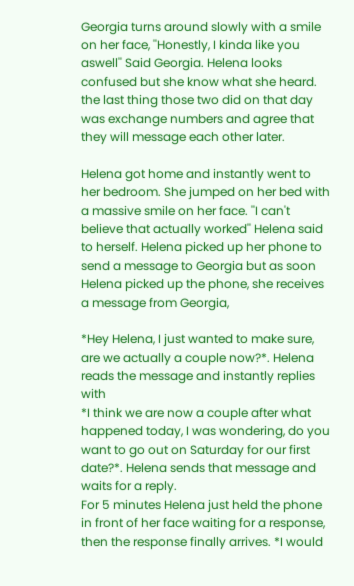Georgia turns around slowly with a smile on her face, ''Honestly, I kinda like you aswell'' Said Georgia. Helena looks confused but she know what she heard. the last thing those two did on that day was exchange numbers and agree that they will message each other later.

Helena got home and instantly went to her bedroom. She jumped on her bed with a massive smile on her face. ''I can't believe that actually worked'' Helena said to herself. Helena picked up her phone to send a message to Georgia but as soon Helena picked up the phone, she receives a message from Georgia,

*Hey Helena, I just wanted to make sure, are we actually a couple now?*. Helena reads the message and instantly replies with
*I think we are now a couple after what happened today, I was wondering, do you want to go out on Saturday for our first date?*. Helena sends that message and waits for a reply.
For 5 minutes Helena just held the phone in front of her face waiting for a response, then the response finally arrives. *I would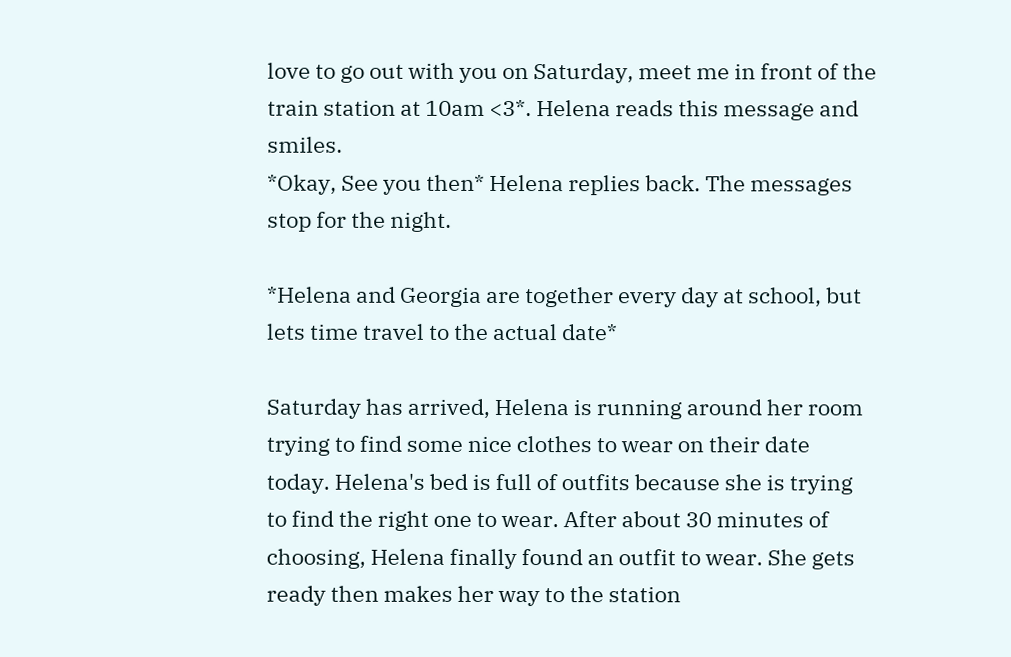love to go out with you on Saturday, meet me in front of the train station at 10am <3*. Helena reads this message and smiles.
*Okay, See you then* Helena replies back. The messages stop for the night.

*Helena and Georgia are together every day at school, but lets time travel to the actual date*

Saturday has arrived, Helena is running around her room trying to find some nice clothes to wear on their date today. Helena's bed is full of outfits because she is trying to find the right one to wear. After about 30 minutes of choosing, Helena finally found an outfit to wear. She gets ready then makes her way to the station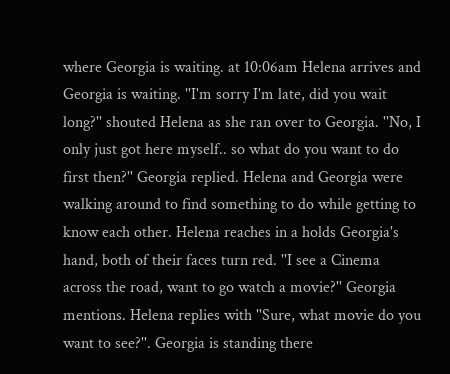where Georgia is waiting. at 10:06am Helena arrives and Georgia is waiting. ''I'm sorry I'm late, did you wait long?'' shouted Helena as she ran over to Georgia. ''No, I only just got here myself.. so what do you want to do first then?'' Georgia replied. Helena and Georgia were walking around to find something to do while getting to know each other. Helena reaches in a holds Georgia's hand, both of their faces turn red. ''I see a Cinema across the road, want to go watch a movie?'' Georgia mentions. Helena replies with ''Sure, what movie do you want to see?''. Georgia is standing there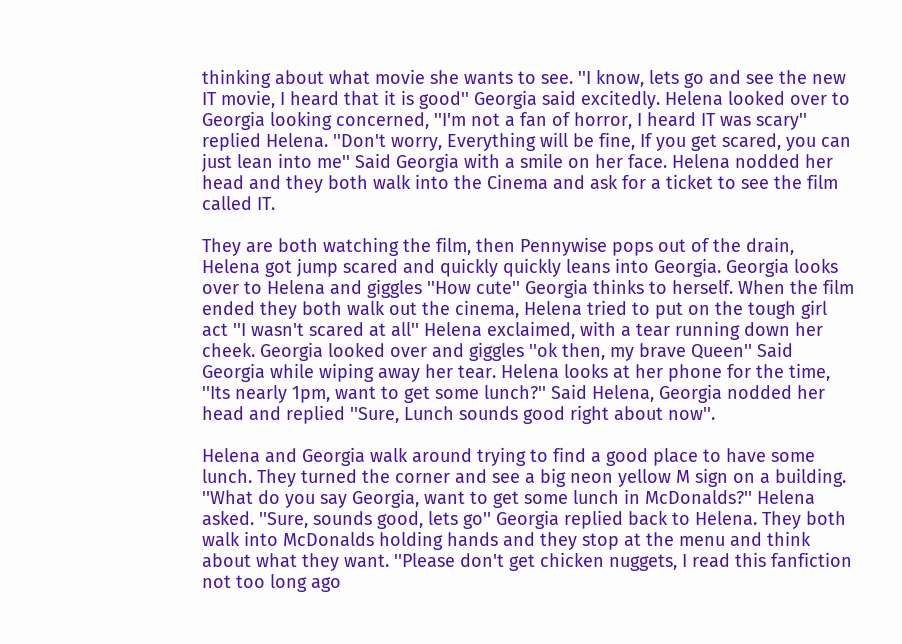thinking about what movie she wants to see. ''I know, lets go and see the new IT movie, I heard that it is good'' Georgia said excitedly. Helena looked over to Georgia looking concerned, ''I'm not a fan of horror, I heard IT was scary'' replied Helena. ''Don't worry, Everything will be fine, If you get scared, you can just lean into me'' Said Georgia with a smile on her face. Helena nodded her head and they both walk into the Cinema and ask for a ticket to see the film called IT.

They are both watching the film, then Pennywise pops out of the drain, Helena got jump scared and quickly quickly leans into Georgia. Georgia looks over to Helena and giggles ''How cute'' Georgia thinks to herself. When the film ended they both walk out the cinema, Helena tried to put on the tough girl act ''I wasn't scared at all'' Helena exclaimed, with a tear running down her cheek. Georgia looked over and giggles ''ok then, my brave Queen'' Said Georgia while wiping away her tear. Helena looks at her phone for the time, ''Its nearly 1pm, want to get some lunch?'' Said Helena, Georgia nodded her head and replied ''Sure, Lunch sounds good right about now''.

Helena and Georgia walk around trying to find a good place to have some lunch. They turned the corner and see a big neon yellow M sign on a building. ''What do you say Georgia, want to get some lunch in McDonalds?'' Helena asked. ''Sure, sounds good, lets go'' Georgia replied back to Helena. They both walk into McDonalds holding hands and they stop at the menu and think about what they want. ''Please don't get chicken nuggets, I read this fanfiction not too long ago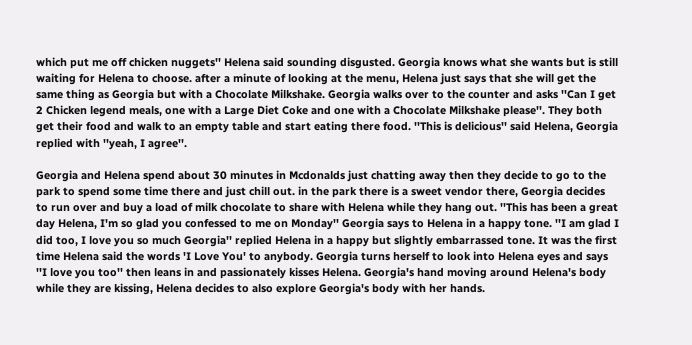which put me off chicken nuggets'' Helena said sounding disgusted. Georgia knows what she wants but is still waiting for Helena to choose. after a minute of looking at the menu, Helena just says that she will get the same thing as Georgia but with a Chocolate Milkshake. Georgia walks over to the counter and asks ''Can I get 2 Chicken legend meals, one with a Large Diet Coke and one with a Chocolate Milkshake please''. They both get their food and walk to an empty table and start eating there food. ''This is delicious'' said Helena, Georgia replied with ''yeah, I agree''.

Georgia and Helena spend about 30 minutes in Mcdonalds just chatting away then they decide to go to the park to spend some time there and just chill out. in the park there is a sweet vendor there, Georgia decides to run over and buy a load of milk chocolate to share with Helena while they hang out. ''This has been a great day Helena, I'm so glad you confessed to me on Monday'' Georgia says to Helena in a happy tone. ''I am glad I did too, I love you so much Georgia'' replied Helena in a happy but slightly embarrassed tone. It was the first time Helena said the words 'I Love You' to anybody. Georgia turns herself to look into Helena eyes and says ''I love you too'' then leans in and passionately kisses Helena. Georgia's hand moving around Helena's body while they are kissing, Helena decides to also explore Georgia's body with her hands.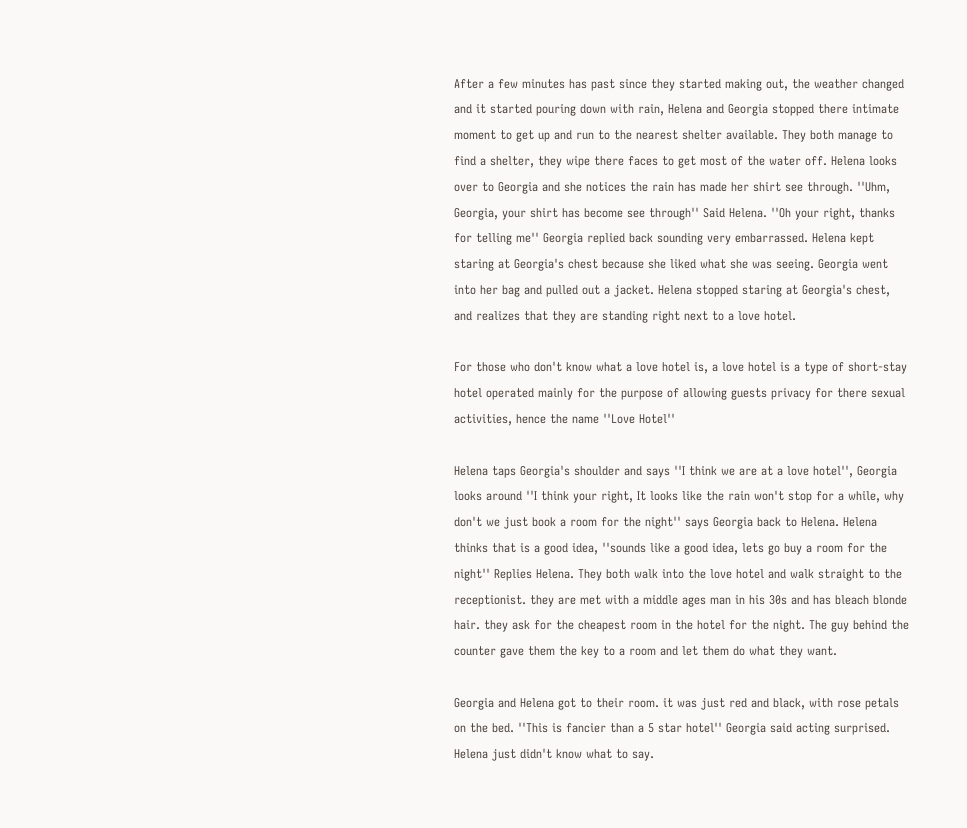After a few minutes has past since they started making out, the weather changed and it started pouring down with rain, Helena and Georgia stopped there intimate moment to get up and run to the nearest shelter available. They both manage to find a shelter, they wipe there faces to get most of the water off. Helena looks over to Georgia and she notices the rain has made her shirt see through. ''Uhm, Georgia, your shirt has become see through'' Said Helena. ''Oh your right, thanks for telling me'' Georgia replied back sounding very embarrassed. Helena kept staring at Georgia's chest because she liked what she was seeing. Georgia went into her bag and pulled out a jacket. Helena stopped staring at Georgia's chest, and realizes that they are standing right next to a love hotel.

For those who don't know what a love hotel is, a love hotel is a type of short-stay hotel operated mainly for the purpose of allowing guests privacy for there sexual activities, hence the name ''Love Hotel''

Helena taps Georgia's shoulder and says ''I think we are at a love hotel'', Georgia looks around ''I think your right, It looks like the rain won't stop for a while, why don't we just book a room for the night'' says Georgia back to Helena. Helena thinks that is a good idea, ''sounds like a good idea, lets go buy a room for the night'' Replies Helena. They both walk into the love hotel and walk straight to the receptionist. they are met with a middle ages man in his 30s and has bleach blonde hair. they ask for the cheapest room in the hotel for the night. The guy behind the counter gave them the key to a room and let them do what they want.

Georgia and Helena got to their room. it was just red and black, with rose petals on the bed. ''This is fancier than a 5 star hotel'' Georgia said acting surprised. Helena just didn't know what to say.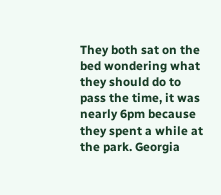They both sat on the bed wondering what they should do to pass the time, it was nearly 6pm because they spent a while at the park. Georgia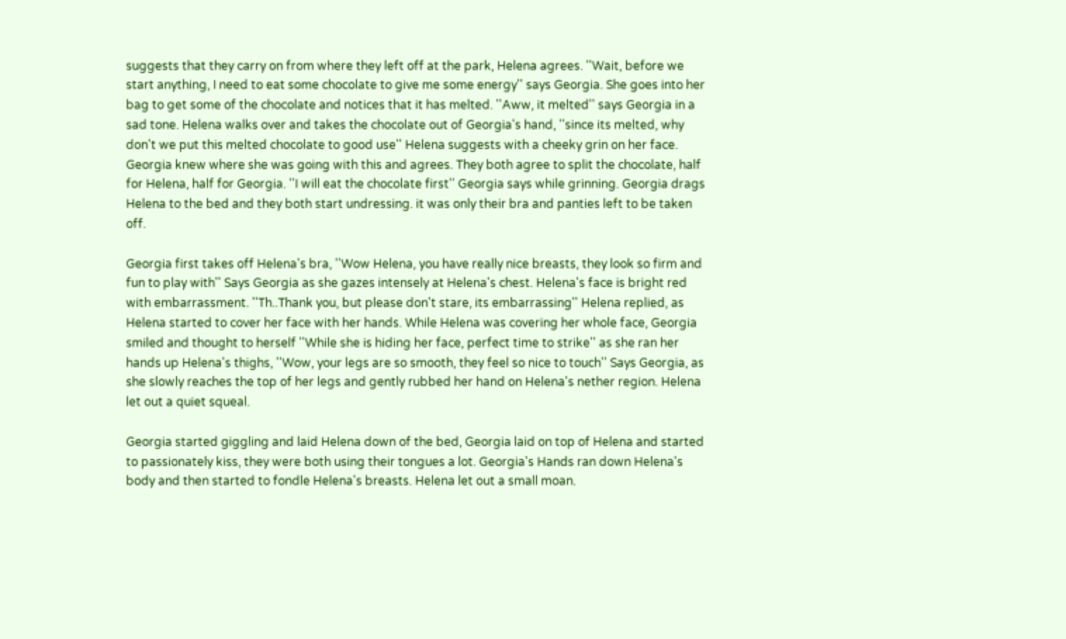suggests that they carry on from where they left off at the park, Helena agrees. ''Wait, before we start anything, I need to eat some chocolate to give me some energy'' says Georgia. She goes into her bag to get some of the chocolate and notices that it has melted. ''Aww, it melted'' says Georgia in a sad tone. Helena walks over and takes the chocolate out of Georgia's hand, ''since its melted, why don't we put this melted chocolate to good use'' Helena suggests with a cheeky grin on her face. Georgia knew where she was going with this and agrees. They both agree to split the chocolate, half for Helena, half for Georgia. ''I will eat the chocolate first'' Georgia says while grinning. Georgia drags Helena to the bed and they both start undressing. it was only their bra and panties left to be taken off.

Georgia first takes off Helena's bra, ''Wow Helena, you have really nice breasts, they look so firm and fun to play with'' Says Georgia as she gazes intensely at Helena's chest. Helena's face is bright red with embarrassment. ''Th..Thank you, but please don't stare, its embarrassing'' Helena replied, as Helena started to cover her face with her hands. While Helena was covering her whole face, Georgia smiled and thought to herself ''While she is hiding her face, perfect time to strike'' as she ran her hands up Helena's thighs, ''Wow, your legs are so smooth, they feel so nice to touch'' Says Georgia, as she slowly reaches the top of her legs and gently rubbed her hand on Helena's nether region. Helena let out a quiet squeal.

Georgia started giggling and laid Helena down of the bed, Georgia laid on top of Helena and started to passionately kiss, they were both using their tongues a lot. Georgia's Hands ran down Helena's body and then started to fondle Helena's breasts. Helena let out a small moan.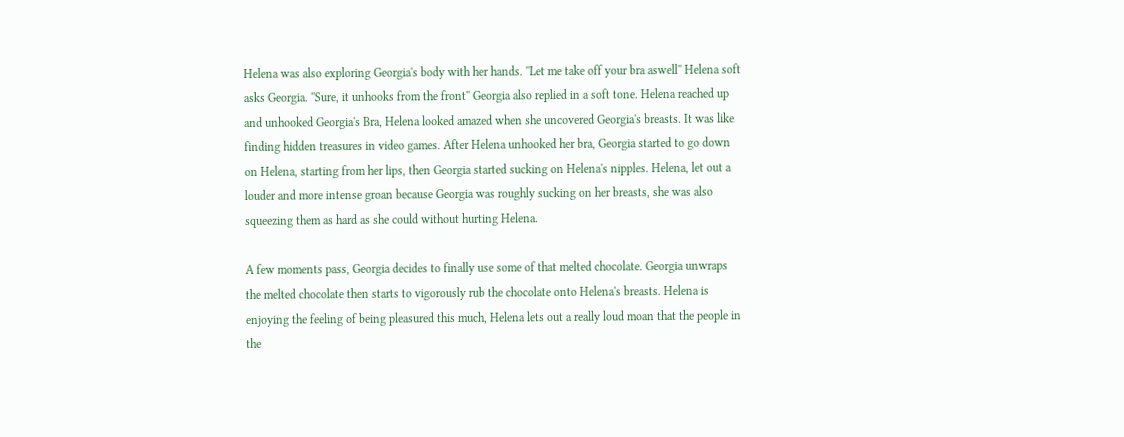Helena was also exploring Georgia's body with her hands. ''Let me take off your bra aswell'' Helena soft asks Georgia. ''Sure, it unhooks from the front'' Georgia also replied in a soft tone. Helena reached up and unhooked Georgia's Bra, Helena looked amazed when she uncovered Georgia's breasts. It was like finding hidden treasures in video games. After Helena unhooked her bra, Georgia started to go down on Helena, starting from her lips, then Georgia started sucking on Helena's nipples. Helena, let out a louder and more intense groan because Georgia was roughly sucking on her breasts, she was also squeezing them as hard as she could without hurting Helena.

A few moments pass, Georgia decides to finally use some of that melted chocolate. Georgia unwraps the melted chocolate then starts to vigorously rub the chocolate onto Helena's breasts. Helena is enjoying the feeling of being pleasured this much, Helena lets out a really loud moan that the people in the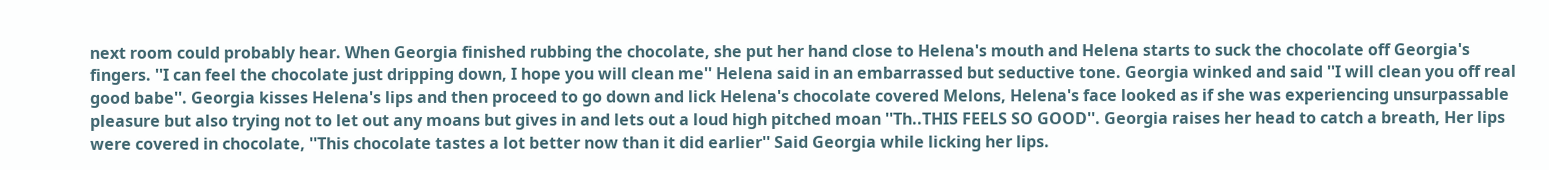next room could probably hear. When Georgia finished rubbing the chocolate, she put her hand close to Helena's mouth and Helena starts to suck the chocolate off Georgia's fingers. ''I can feel the chocolate just dripping down, I hope you will clean me'' Helena said in an embarrassed but seductive tone. Georgia winked and said ''I will clean you off real good babe''. Georgia kisses Helena's lips and then proceed to go down and lick Helena's chocolate covered Melons, Helena's face looked as if she was experiencing unsurpassable pleasure but also trying not to let out any moans but gives in and lets out a loud high pitched moan ''Th..THIS FEELS SO GOOD''. Georgia raises her head to catch a breath, Her lips were covered in chocolate, ''This chocolate tastes a lot better now than it did earlier'' Said Georgia while licking her lips.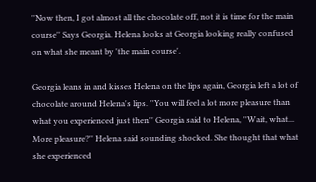''Now then, I got almost all the chocolate off, not it is time for the main course'' Says Georgia. Helena looks at Georgia looking really confused on what she meant by 'the main course'.

Georgia leans in and kisses Helena on the lips again, Georgia left a lot of chocolate around Helena's lips. ''You will feel a lot more pleasure than what you experienced just then'' Georgia said to Helena, ''Wait, what... More pleasure?'' Helena said sounding shocked. She thought that what she experienced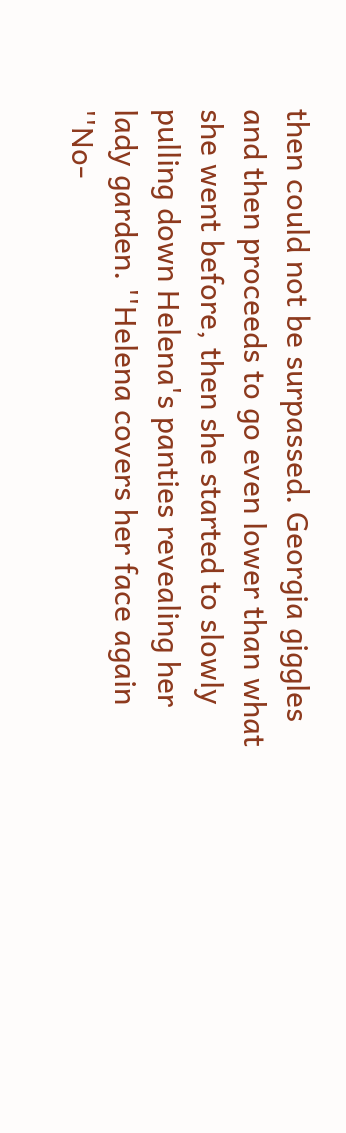then could not be surpassed. Georgia giggles and then proceeds to go even lower than what she went before, then she started to slowly pulling down Helena's panties revealing her lady garden. ''Helena covers her face again ''No-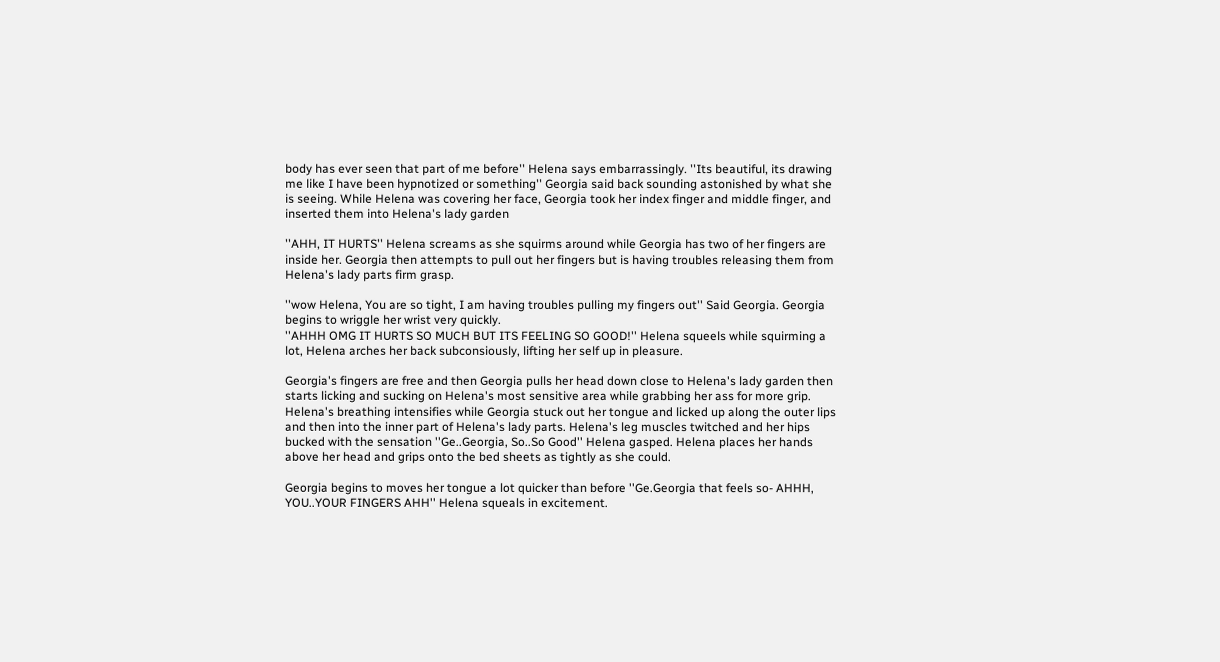body has ever seen that part of me before'' Helena says embarrassingly. ''Its beautiful, its drawing me like I have been hypnotized or something'' Georgia said back sounding astonished by what she is seeing. While Helena was covering her face, Georgia took her index finger and middle finger, and inserted them into Helena's lady garden

''AHH, IT HURTS'' Helena screams as she squirms around while Georgia has two of her fingers are inside her. Georgia then attempts to pull out her fingers but is having troubles releasing them from Helena's lady parts firm grasp.

''wow Helena, You are so tight, I am having troubles pulling my fingers out'' Said Georgia. Georgia begins to wriggle her wrist very quickly.
''AHHH OMG IT HURTS SO MUCH BUT ITS FEELING SO GOOD!'' Helena squeels while squirming a lot, Helena arches her back subconsiously, lifting her self up in pleasure.

Georgia's fingers are free and then Georgia pulls her head down close to Helena's lady garden then starts licking and sucking on Helena's most sensitive area while grabbing her ass for more grip. Helena's breathing intensifies while Georgia stuck out her tongue and licked up along the outer lips and then into the inner part of Helena's lady parts. Helena's leg muscles twitched and her hips bucked with the sensation ''Ge..Georgia, So..So Good'' Helena gasped. Helena places her hands above her head and grips onto the bed sheets as tightly as she could.

Georgia begins to moves her tongue a lot quicker than before ''Ge.Georgia that feels so- AHHH, YOU..YOUR FINGERS AHH'' Helena squeals in excitement.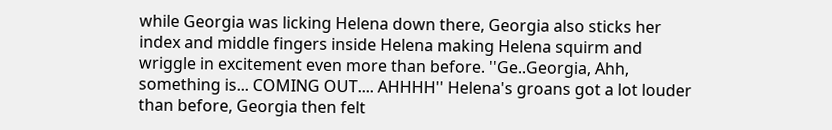while Georgia was licking Helena down there, Georgia also sticks her index and middle fingers inside Helena making Helena squirm and wriggle in excitement even more than before. ''Ge..Georgia, Ahh, something is... COMING OUT.... AHHHH'' Helena's groans got a lot louder than before, Georgia then felt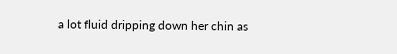a lot fluid dripping down her chin as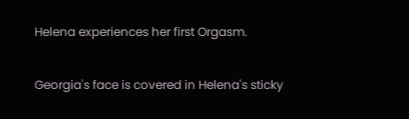Helena experiences her first Orgasm.

Georgia's face is covered in Helena's sticky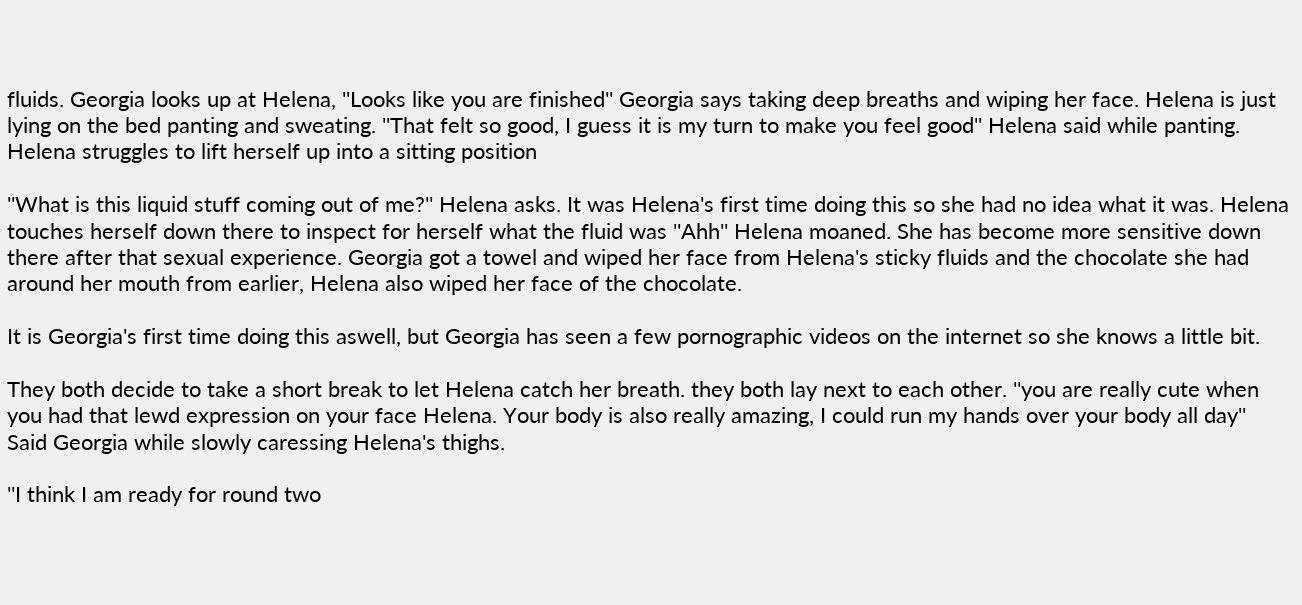fluids. Georgia looks up at Helena, ''Looks like you are finished'' Georgia says taking deep breaths and wiping her face. Helena is just lying on the bed panting and sweating. ''That felt so good, I guess it is my turn to make you feel good'' Helena said while panting. Helena struggles to lift herself up into a sitting position

''What is this liquid stuff coming out of me?'' Helena asks. It was Helena's first time doing this so she had no idea what it was. Helena touches herself down there to inspect for herself what the fluid was ''Ahh'' Helena moaned. She has become more sensitive down there after that sexual experience. Georgia got a towel and wiped her face from Helena's sticky fluids and the chocolate she had around her mouth from earlier, Helena also wiped her face of the chocolate.

It is Georgia's first time doing this aswell, but Georgia has seen a few pornographic videos on the internet so she knows a little bit.

They both decide to take a short break to let Helena catch her breath. they both lay next to each other. ''you are really cute when you had that lewd expression on your face Helena. Your body is also really amazing, I could run my hands over your body all day'' Said Georgia while slowly caressing Helena's thighs.

''I think I am ready for round two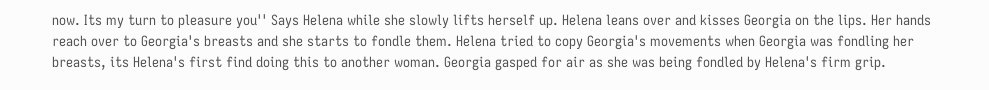now. Its my turn to pleasure you'' Says Helena while she slowly lifts herself up. Helena leans over and kisses Georgia on the lips. Her hands reach over to Georgia's breasts and she starts to fondle them. Helena tried to copy Georgia's movements when Georgia was fondling her breasts, its Helena's first find doing this to another woman. Georgia gasped for air as she was being fondled by Helena's firm grip.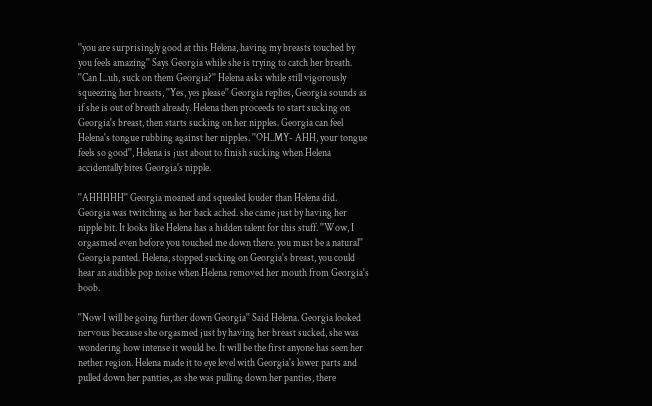''you are surprisingly good at this Helena, having my breasts touched by you feels amazing'' Says Georgia while she is trying to catch her breath. ''Can I...uh, suck on them Georgia?'' Helena asks while still vigorously squeezing her breasts, ''Yes, yes please'' Georgia replies, Georgia sounds as if she is out of breath already. Helena then proceeds to start sucking on Georgia's breast, then starts sucking on her nipples. Georgia can feel Helena's tongue rubbing against her nipples. ''OH..MY- AHH, your tongue feels so good'', Helena is just about to finish sucking when Helena accidentally bites Georgia's nipple.

''AHHHHH'' Georgia moaned and squealed louder than Helena did. Georgia was twitching as her back ached. she came just by having her nipple bit. It looks like Helena has a hidden talent for this stuff. ''Wow, I orgasmed even before you touched me down there. you must be a natural'' Georgia panted. Helena, stopped sucking on Georgia's breast, you could hear an audible pop noise when Helena removed her mouth from Georgia's boob.

''Now I will be going further down Georgia'' Said Helena. Georgia looked nervous because she orgasmed just by having her breast sucked, she was wondering how intense it would be. It will be the first anyone has seen her nether region. Helena made it to eye level with Georgia's lower parts and pulled down her panties, as she was pulling down her panties, there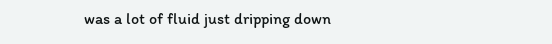was a lot of fluid just dripping down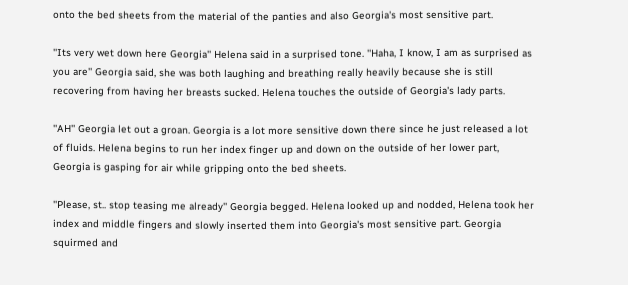onto the bed sheets from the material of the panties and also Georgia's most sensitive part.

''Its very wet down here Georgia'' Helena said in a surprised tone. ''Haha, I know, I am as surprised as you are'' Georgia said, she was both laughing and breathing really heavily because she is still recovering from having her breasts sucked. Helena touches the outside of Georgia's lady parts.

''AH'' Georgia let out a groan. Georgia is a lot more sensitive down there since he just released a lot of fluids. Helena begins to run her index finger up and down on the outside of her lower part, Georgia is gasping for air while gripping onto the bed sheets.

''Please, st.. stop teasing me already'' Georgia begged. Helena looked up and nodded, Helena took her index and middle fingers and slowly inserted them into Georgia's most sensitive part. Georgia squirmed and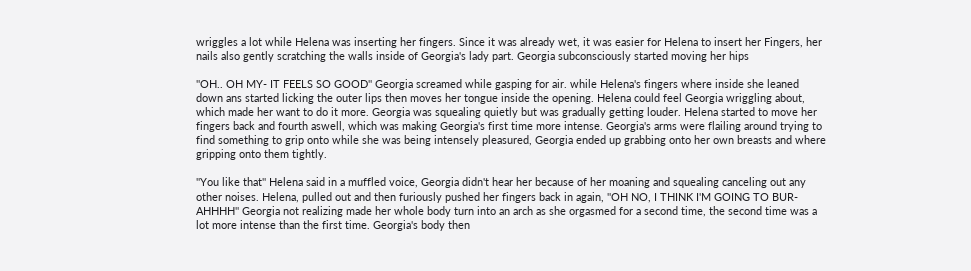wriggles a lot while Helena was inserting her fingers. Since it was already wet, it was easier for Helena to insert her Fingers, her nails also gently scratching the walls inside of Georgia's lady part. Georgia subconsciously started moving her hips

''OH.. OH MY- IT FEELS SO GOOD'' Georgia screamed while gasping for air. while Helena's fingers where inside she leaned down ans started licking the outer lips then moves her tongue inside the opening. Helena could feel Georgia wriggling about, which made her want to do it more. Georgia was squealing quietly but was gradually getting louder. Helena started to move her fingers back and fourth aswell, which was making Georgia's first time more intense. Georgia's arms were flailing around trying to find something to grip onto while she was being intensely pleasured, Georgia ended up grabbing onto her own breasts and where gripping onto them tightly.

''You like that'' Helena said in a muffled voice, Georgia didn't hear her because of her moaning and squealing canceling out any other noises. Helena, pulled out and then furiously pushed her fingers back in again, ''OH NO, I THINK I'M GOING TO BUR- AHHHH'' Georgia not realizing made her whole body turn into an arch as she orgasmed for a second time, the second time was a lot more intense than the first time. Georgia's body then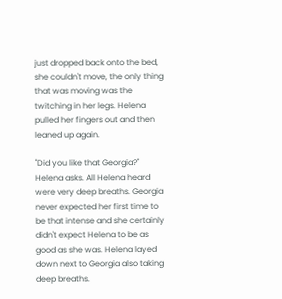just dropped back onto the bed, she couldn't move, the only thing that was moving was the twitching in her legs. Helena pulled her fingers out and then leaned up again.

''Did you like that Georgia?'' Helena asks. All Helena heard were very deep breaths. Georgia never expected her first time to be that intense and she certainly didn't expect Helena to be as good as she was. Helena layed down next to Georgia also taking deep breaths.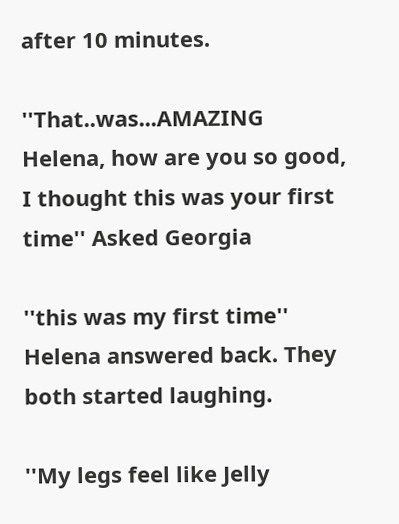after 10 minutes.

''That..was...AMAZING Helena, how are you so good, I thought this was your first time'' Asked Georgia

''this was my first time'' Helena answered back. They both started laughing.

''My legs feel like Jelly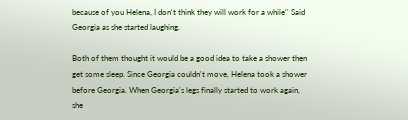because of you Helena, I don't think they will work for a while'' Said Georgia as she started laughing.

Both of them thought it would be a good idea to take a shower then get some sleep. Since Georgia couldn't move, Helena took a shower before Georgia. When Georgia's legs finally started to work again, she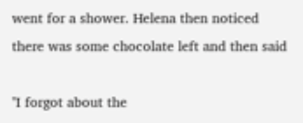went for a shower. Helena then noticed there was some chocolate left and then said

''I forgot about the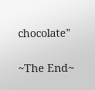chocolate''

~The End~